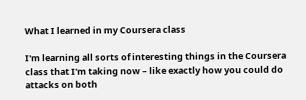What I learned in my Coursera class

I'm learning all sorts of interesting things in the Coursera class that I'm taking now – like exactly how you could do attacks on both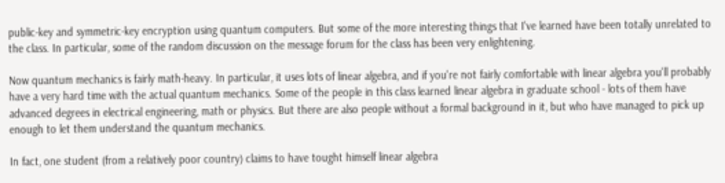public-key and symmetric-key encryption using quantum computers. But some of the more interesting things that I've learned have been totally unrelated to the class. In particular, some of the random discussion on the message forum for the class has been very enlightening.

Now quantum mechanics is fairly math-heavy. In particular, it uses lots of linear algebra, and if you're not fairly comfortable with linear algebra you'll probably have a very hard time with the actual quantum mechanics. Some of the people in this class learned linear algebra in graduate school - lots of them have advanced degrees in electrical engineering, math or physics. But there are also people without a formal background in it, but who have managed to pick up enough to let them understand the quantum mechanics.

In fact, one student (from a relatively poor country) claims to have tought himself linear algebra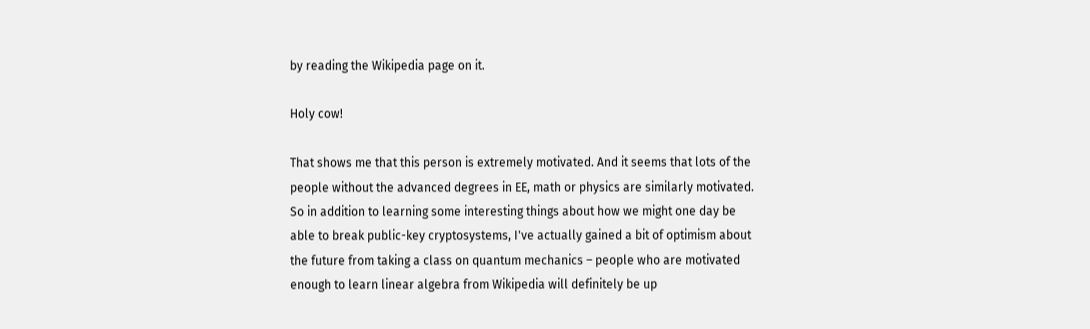by reading the Wikipedia page on it.

Holy cow!

That shows me that this person is extremely motivated. And it seems that lots of the people without the advanced degrees in EE, math or physics are similarly motivated. So in addition to learning some interesting things about how we might one day be able to break public-key cryptosystems, I've actually gained a bit of optimism about the future from taking a class on quantum mechanics – people who are motivated enough to learn linear algebra from Wikipedia will definitely be up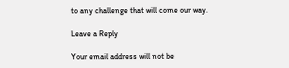to any challenge that will come our way.

Leave a Reply

Your email address will not be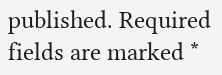published. Required fields are marked *